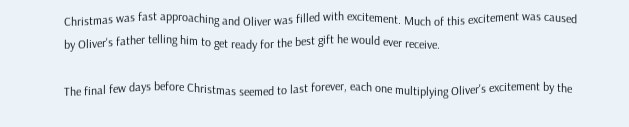Christmas was fast approaching and Oliver was filled with excitement. Much of this excitement was caused by Oliver's father telling him to get ready for the best gift he would ever receive.

The final few days before Christmas seemed to last forever, each one multiplying Oliver's excitement by the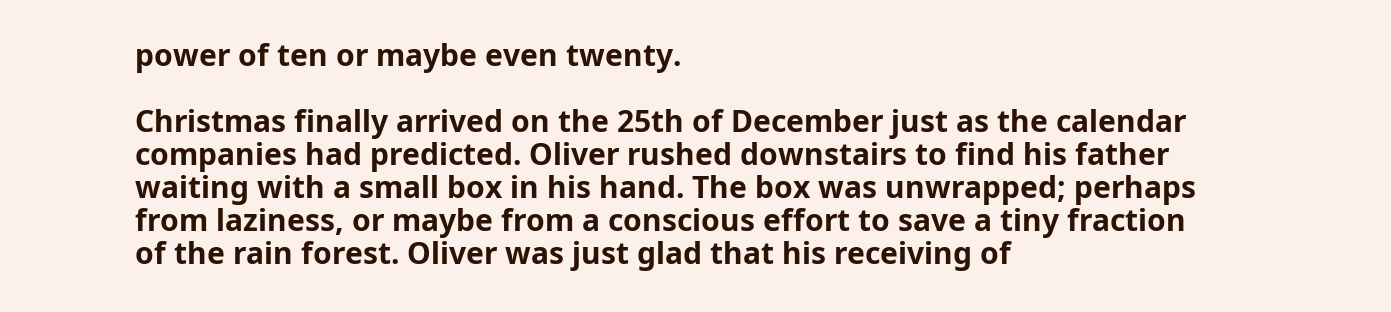power of ten or maybe even twenty.

Christmas finally arrived on the 25th of December just as the calendar companies had predicted. Oliver rushed downstairs to find his father waiting with a small box in his hand. The box was unwrapped; perhaps from laziness, or maybe from a conscious effort to save a tiny fraction of the rain forest. Oliver was just glad that his receiving of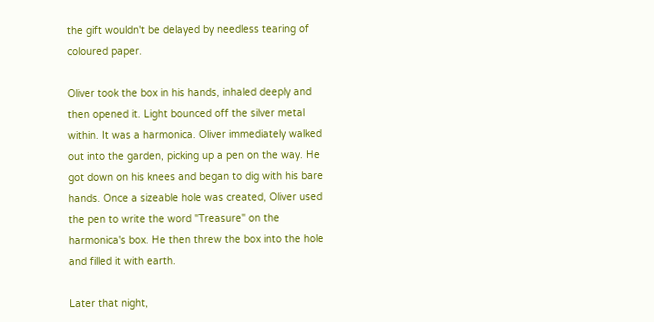the gift wouldn't be delayed by needless tearing of coloured paper.

Oliver took the box in his hands, inhaled deeply and then opened it. Light bounced off the silver metal within. It was a harmonica. Oliver immediately walked out into the garden, picking up a pen on the way. He got down on his knees and began to dig with his bare hands. Once a sizeable hole was created, Oliver used the pen to write the word "Treasure" on the harmonica's box. He then threw the box into the hole and filled it with earth.

Later that night,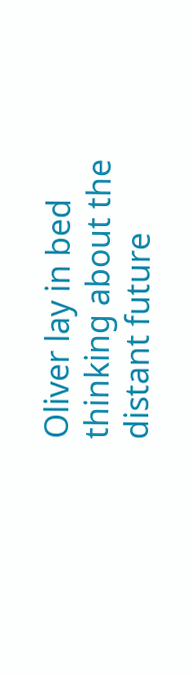Oliver lay in bed thinking about the distant future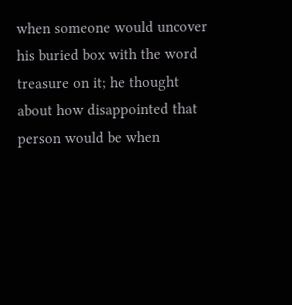when someone would uncover his buried box with the word treasure on it; he thought about how disappointed that person would be when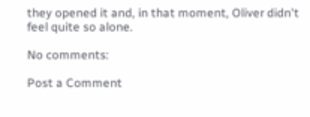they opened it and, in that moment, Oliver didn't feel quite so alone.

No comments:

Post a Comment